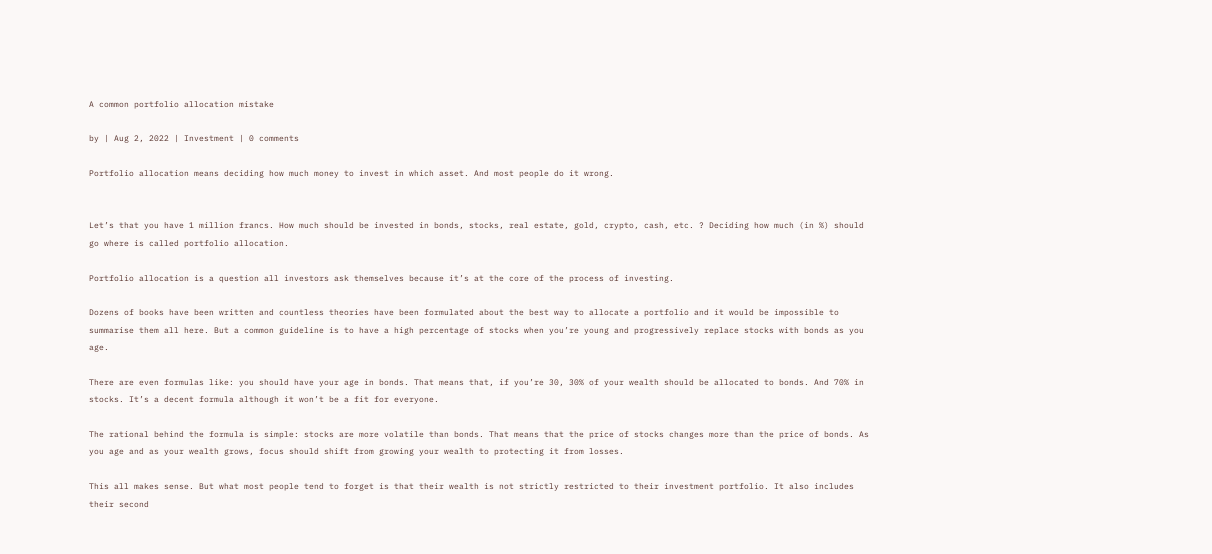A common portfolio allocation mistake

by | Aug 2, 2022 | Investment | 0 comments

Portfolio allocation means deciding how much money to invest in which asset. And most people do it wrong.


Let’s that you have 1 million francs. How much should be invested in bonds, stocks, real estate, gold, crypto, cash, etc. ? Deciding how much (in %) should go where is called portfolio allocation.

Portfolio allocation is a question all investors ask themselves because it’s at the core of the process of investing.

Dozens of books have been written and countless theories have been formulated about the best way to allocate a portfolio and it would be impossible to summarise them all here. But a common guideline is to have a high percentage of stocks when you’re young and progressively replace stocks with bonds as you age.

There are even formulas like: you should have your age in bonds. That means that, if you’re 30, 30% of your wealth should be allocated to bonds. And 70% in stocks. It’s a decent formula although it won’t be a fit for everyone.

The rational behind the formula is simple: stocks are more volatile than bonds. That means that the price of stocks changes more than the price of bonds. As you age and as your wealth grows, focus should shift from growing your wealth to protecting it from losses.

This all makes sense. But what most people tend to forget is that their wealth is not strictly restricted to their investment portfolio. It also includes their second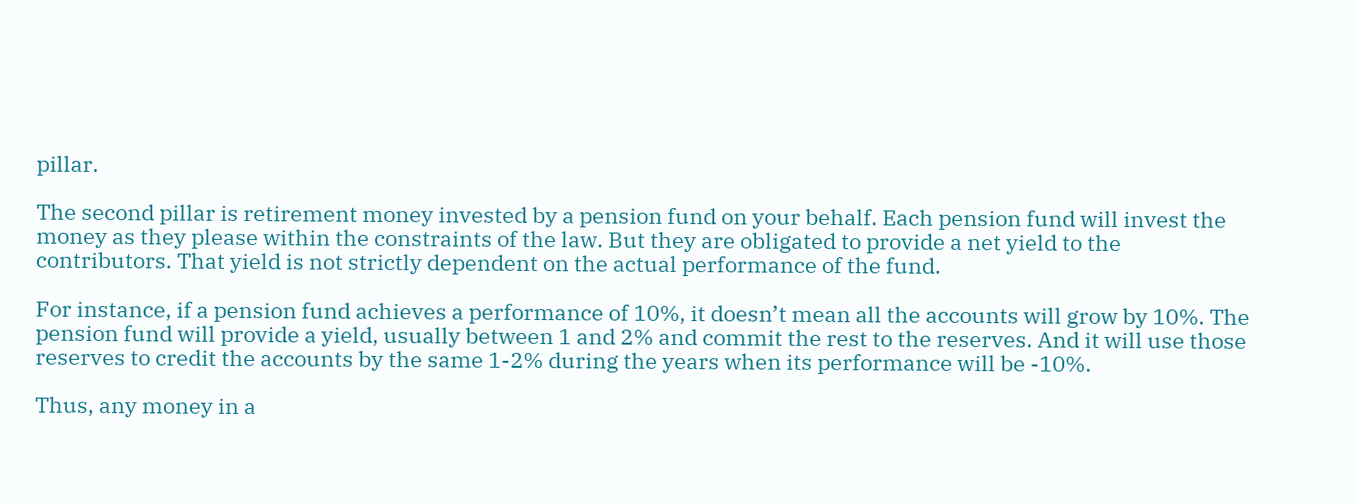pillar.

The second pillar is retirement money invested by a pension fund on your behalf. Each pension fund will invest the money as they please within the constraints of the law. But they are obligated to provide a net yield to the contributors. That yield is not strictly dependent on the actual performance of the fund.

For instance, if a pension fund achieves a performance of 10%, it doesn’t mean all the accounts will grow by 10%. The pension fund will provide a yield, usually between 1 and 2% and commit the rest to the reserves. And it will use those reserves to credit the accounts by the same 1-2% during the years when its performance will be -10%.

Thus, any money in a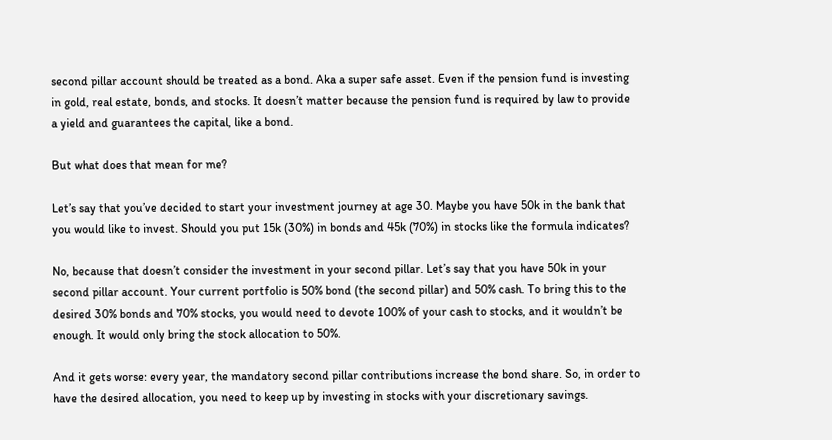second pillar account should be treated as a bond. Aka a super safe asset. Even if the pension fund is investing in gold, real estate, bonds, and stocks. It doesn’t matter because the pension fund is required by law to provide a yield and guarantees the capital, like a bond.

But what does that mean for me?

Let’s say that you’ve decided to start your investment journey at age 30. Maybe you have 50k in the bank that you would like to invest. Should you put 15k (30%) in bonds and 45k (70%) in stocks like the formula indicates?

No, because that doesn’t consider the investment in your second pillar. Let’s say that you have 50k in your second pillar account. Your current portfolio is 50% bond (the second pillar) and 50% cash. To bring this to the desired 30% bonds and 70% stocks, you would need to devote 100% of your cash to stocks, and it wouldn’t be enough. It would only bring the stock allocation to 50%.

And it gets worse: every year, the mandatory second pillar contributions increase the bond share. So, in order to have the desired allocation, you need to keep up by investing in stocks with your discretionary savings.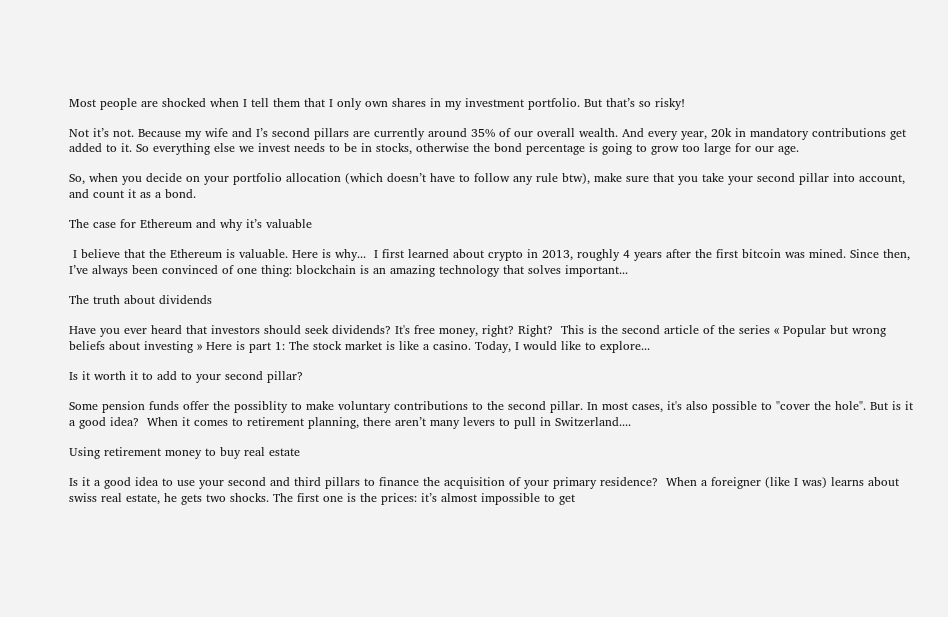Most people are shocked when I tell them that I only own shares in my investment portfolio. But that’s so risky!

Not it’s not. Because my wife and I’s second pillars are currently around 35% of our overall wealth. And every year, 20k in mandatory contributions get added to it. So everything else we invest needs to be in stocks, otherwise the bond percentage is going to grow too large for our age.

So, when you decide on your portfolio allocation (which doesn’t have to follow any rule btw), make sure that you take your second pillar into account, and count it as a bond.

The case for Ethereum and why it’s valuable

 I believe that the Ethereum is valuable. Here is why...  I first learned about crypto in 2013, roughly 4 years after the first bitcoin was mined. Since then, I’ve always been convinced of one thing: blockchain is an amazing technology that solves important...

The truth about dividends

Have you ever heard that investors should seek dividends? It's free money, right? Right?  This is the second article of the series « Popular but wrong beliefs about investing » Here is part 1: The stock market is like a casino. Today, I would like to explore...

Is it worth it to add to your second pillar?

Some pension funds offer the possiblity to make voluntary contributions to the second pillar. In most cases, it's also possible to "cover the hole". But is it a good idea?  When it comes to retirement planning, there aren’t many levers to pull in Switzerland....

Using retirement money to buy real estate

Is it a good idea to use your second and third pillars to finance the acquisition of your primary residence?  When a foreigner (like I was) learns about swiss real estate, he gets two shocks. The first one is the prices: it’s almost impossible to get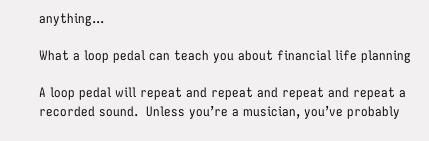anything...

What a loop pedal can teach you about financial life planning

A loop pedal will repeat and repeat and repeat and repeat a recorded sound.  Unless you’re a musician, you’ve probably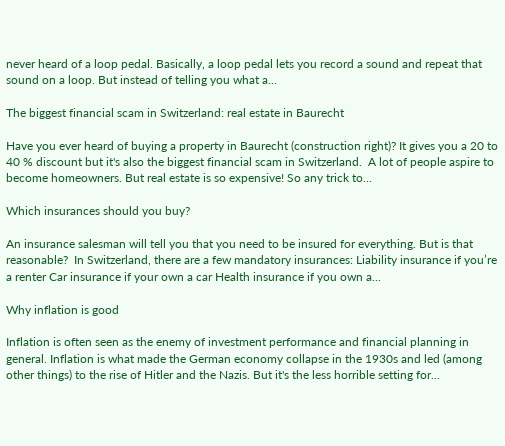never heard of a loop pedal. Basically, a loop pedal lets you record a sound and repeat that sound on a loop. But instead of telling you what a...

The biggest financial scam in Switzerland: real estate in Baurecht

Have you ever heard of buying a property in Baurecht (construction right)? It gives you a 20 to 40 % discount but it's also the biggest financial scam in Switzerland.  A lot of people aspire to become homeowners. But real estate is so expensive! So any trick to...

Which insurances should you buy?

An insurance salesman will tell you that you need to be insured for everything. But is that reasonable?  In Switzerland, there are a few mandatory insurances: Liability insurance if you’re a renter Car insurance if your own a car Health insurance if you own a...

Why inflation is good

Inflation is often seen as the enemy of investment performance and financial planning in general. Inflation is what made the German economy collapse in the 1930s and led (among other things) to the rise of Hitler and the Nazis. But it's the less horrible setting for...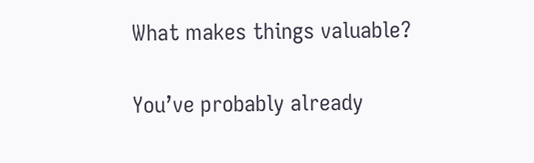What makes things valuable?

You’ve probably already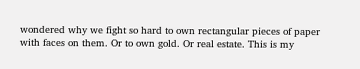wondered why we fight so hard to own rectangular pieces of paper with faces on them. Or to own gold. Or real estate. This is my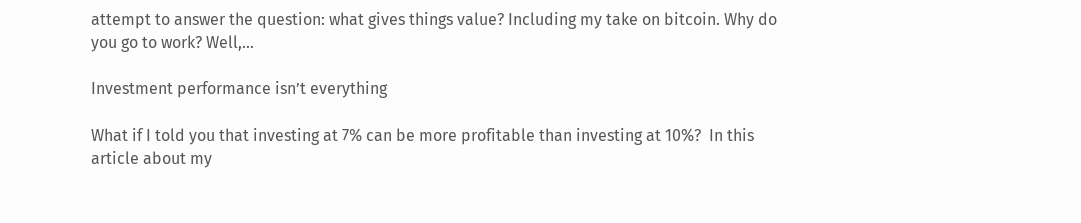attempt to answer the question: what gives things value? Including my take on bitcoin. Why do you go to work? Well,...

Investment performance isn’t everything

What if I told you that investing at 7% can be more profitable than investing at 10%?  In this article about my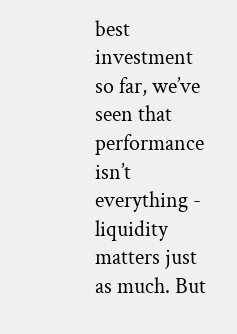best investment so far, we’ve seen that performance isn’t everything - liquidity matters just as much. But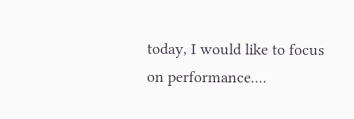today, I would like to focus on performance....